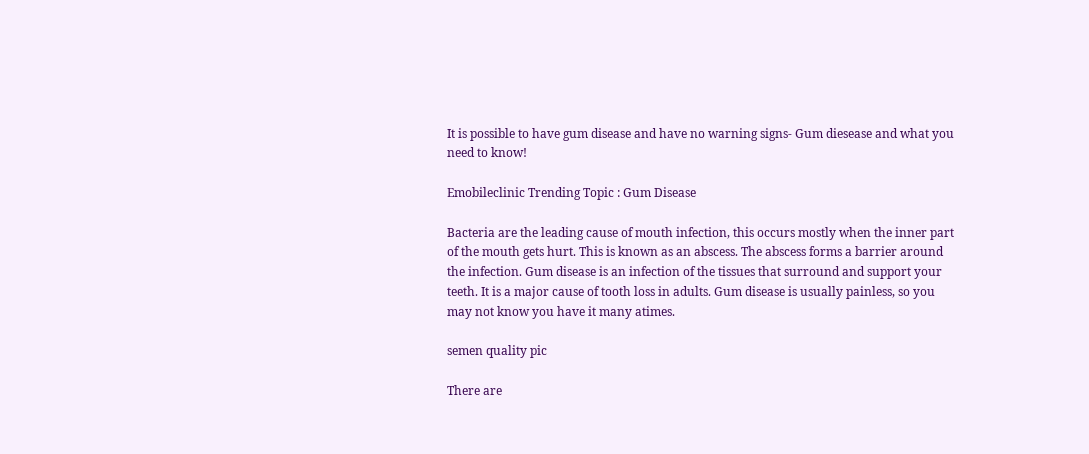It is possible to have gum disease and have no warning signs- Gum diesease and what you need to know!

Emobileclinic Trending Topic : Gum Disease

Bacteria are the leading cause of mouth infection, this occurs mostly when the inner part of the mouth gets hurt. This is known as an abscess. The abscess forms a barrier around the infection. Gum disease is an infection of the tissues that surround and support your teeth. It is a major cause of tooth loss in adults. Gum disease is usually painless, so you may not know you have it many atimes.

semen quality pic

There are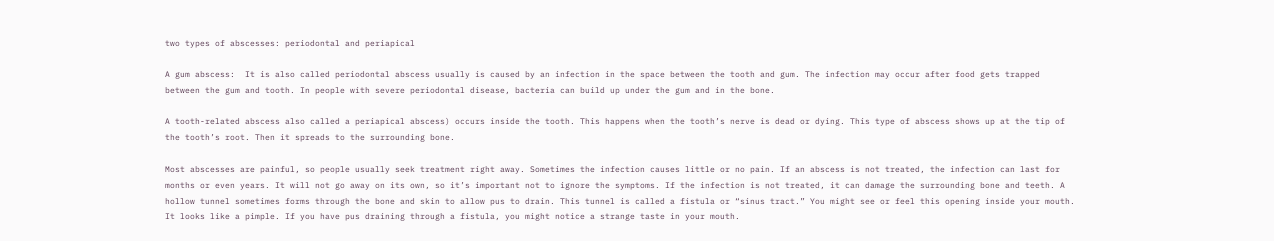two types of abscesses: periodontal and periapical

A gum abscess:  It is also called periodontal abscess usually is caused by an infection in the space between the tooth and gum. The infection may occur after food gets trapped between the gum and tooth. In people with severe periodontal disease, bacteria can build up under the gum and in the bone.

A tooth-related abscess also called a periapical abscess) occurs inside the tooth. This happens when the tooth’s nerve is dead or dying. This type of abscess shows up at the tip of the tooth’s root. Then it spreads to the surrounding bone.

Most abscesses are painful, so people usually seek treatment right away. Sometimes the infection causes little or no pain. If an abscess is not treated, the infection can last for months or even years. It will not go away on its own, so it’s important not to ignore the symptoms. If the infection is not treated, it can damage the surrounding bone and teeth. A hollow tunnel sometimes forms through the bone and skin to allow pus to drain. This tunnel is called a fistula or “sinus tract.” You might see or feel this opening inside your mouth. It looks like a pimple. If you have pus draining through a fistula, you might notice a strange taste in your mouth.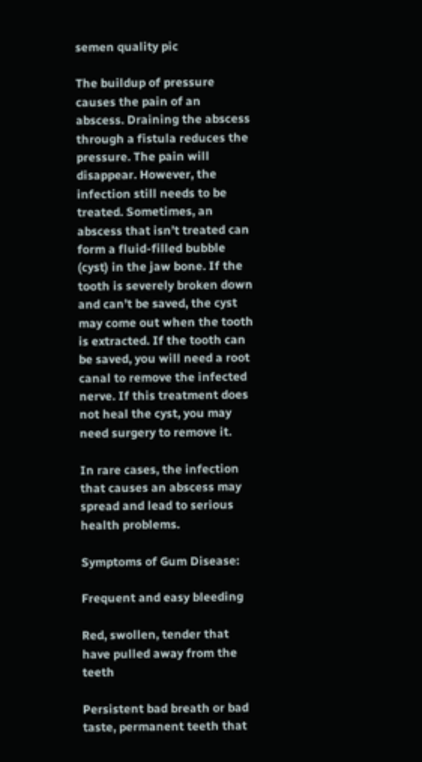semen quality pic

The buildup of pressure causes the pain of an abscess. Draining the abscess through a fistula reduces the pressure. The pain will disappear. However, the infection still needs to be treated. Sometimes, an abscess that isn’t treated can form a fluid-filled bubble (cyst) in the jaw bone. If the tooth is severely broken down and can’t be saved, the cyst may come out when the tooth is extracted. If the tooth can be saved, you will need a root canal to remove the infected nerve. If this treatment does not heal the cyst, you may need surgery to remove it.

In rare cases, the infection that causes an abscess may spread and lead to serious health problems.

Symptoms of Gum Disease:

Frequent and easy bleeding

Red, swollen, tender that have pulled away from the teeth

Persistent bad breath or bad taste, permanent teeth that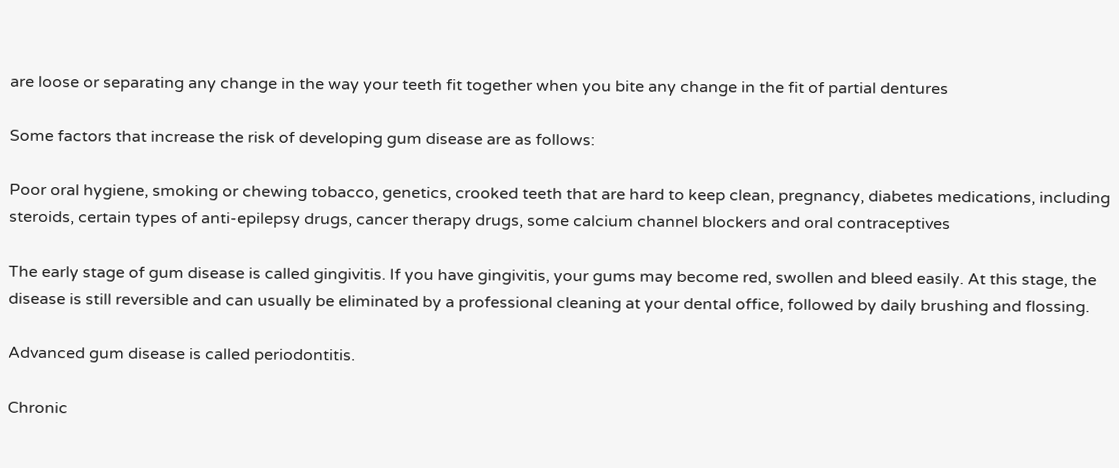are loose or separating any change in the way your teeth fit together when you bite any change in the fit of partial dentures

Some factors that increase the risk of developing gum disease are as follows:

Poor oral hygiene, smoking or chewing tobacco, genetics, crooked teeth that are hard to keep clean, pregnancy, diabetes medications, including steroids, certain types of anti-epilepsy drugs, cancer therapy drugs, some calcium channel blockers and oral contraceptives

The early stage of gum disease is called gingivitis. If you have gingivitis, your gums may become red, swollen and bleed easily. At this stage, the disease is still reversible and can usually be eliminated by a professional cleaning at your dental office, followed by daily brushing and flossing.

Advanced gum disease is called periodontitis.

Chronic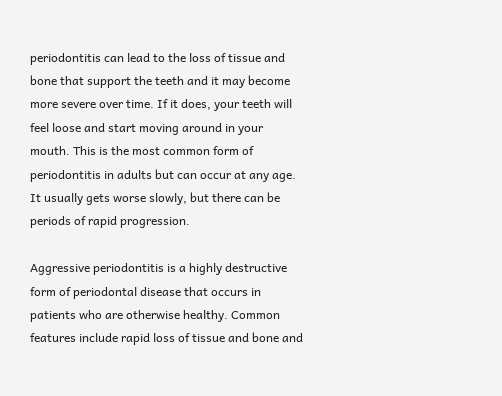periodontitis can lead to the loss of tissue and bone that support the teeth and it may become more severe over time. If it does, your teeth will feel loose and start moving around in your mouth. This is the most common form of periodontitis in adults but can occur at any age. It usually gets worse slowly, but there can be periods of rapid progression.

Aggressive periodontitis is a highly destructive form of periodontal disease that occurs in patients who are otherwise healthy. Common features include rapid loss of tissue and bone and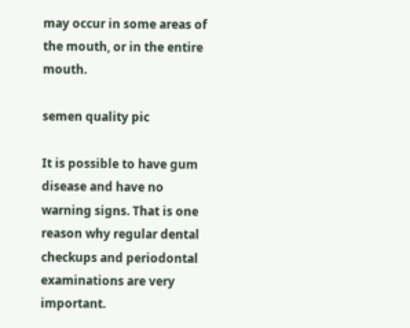may occur in some areas of the mouth, or in the entire mouth.

semen quality pic

It is possible to have gum disease and have no warning signs. That is one reason why regular dental checkups and periodontal examinations are very important.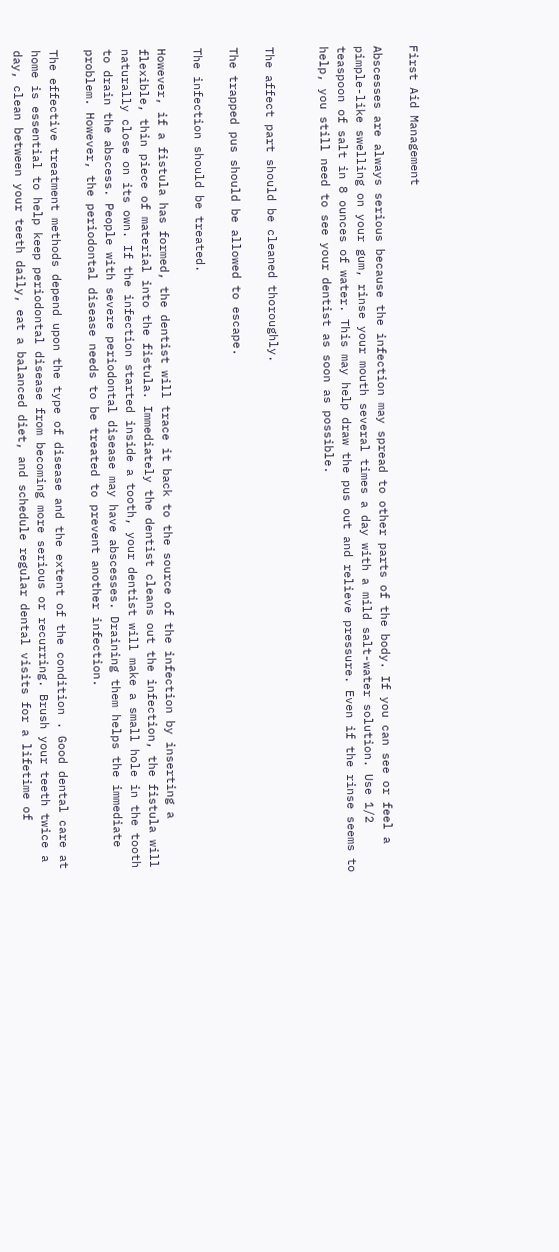First Aid Management

Abscesses are always serious because the infection may spread to other parts of the body. If you can see or feel a pimple-like swelling on your gum, rinse your mouth several times a day with a mild salt-water solution. Use 1/2 teaspoon of salt in 8 ounces of water. This may help draw the pus out and relieve pressure. Even if the rinse seems to help, you still need to see your dentist as soon as possible.


The affect part should be cleaned thoroughly.

The trapped pus should be allowed to escape.

The infection should be treated.

However, if a fistula has formed, the dentist will trace it back to the source of the infection by inserting a flexible, thin piece of material into the fistula. Immediately the dentist cleans out the infection, the fistula will naturally close on its own. If the infection started inside a tooth, your dentist will make a small hole in the tooth to drain the abscess. People with severe periodontal disease may have abscesses. Draining them helps the immediate problem. However, the periodontal disease needs to be treated to prevent another infection.

The effective treatment methods depend upon the type of disease and the extent of the condition . Good dental care at home is essential to help keep periodontal disease from becoming more serious or recurring. Brush your teeth twice a day, clean between your teeth daily, eat a balanced diet, and schedule regular dental visits for a lifetime of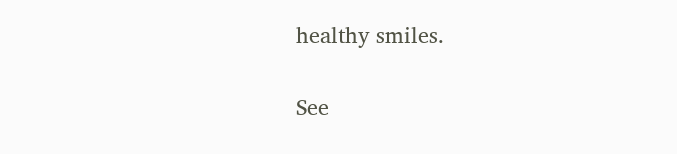healthy smiles.


See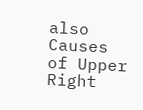also  Causes of Upper Right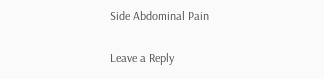Side Abdominal Pain

Leave a Reply